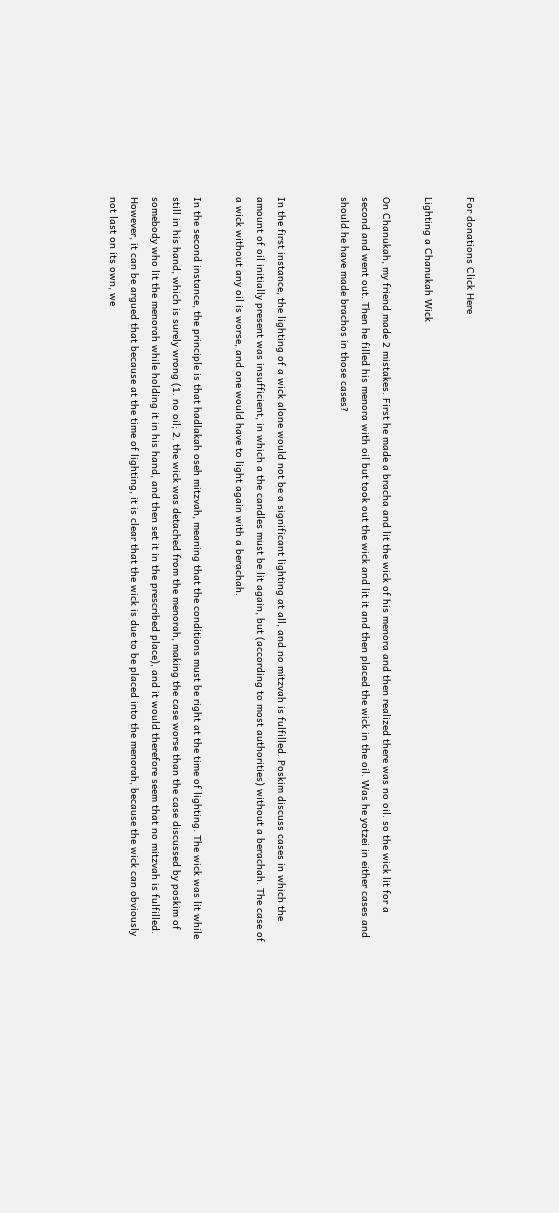For donations Click Here

Lighting a Chanukah Wick

On Chanukah, my friend made 2 mistakes. First he made a bracha and lit the wick of his menora and then realized there was no oil. so the wick lit for a second and went out. Then he filled his menora with oil but took out the wick and lit it and then placed the wick in the oil. Was he yotzei in either cases and should he have made brachos in those cases?


In the first instance, the lighting of a wick alone would not be a significant lighting at all, and no mitzvah is fulfilled. Poskim discuss cases in which the amount of oil initially present was insufficient, in which a the candles must be lit again, but (according to most authorities) without a berachah. The case of a wick without any oil is worse, and one would have to light again with a berachah.

In the second instance, the principle is that hadlakah oseh mitzvah, meaning that the conditions must be right at the time of lighting. The wick was lit while still in his hand, which is surely wrong (1. no oil; 2. the wick was detached from the menorah, making the case worse than the case discussed by poskim of somebody who lit the menorah while holding it in his hand, and then set it in the prescribed place), and it would therefore seem that no mitzvah is fulfilled. However, it can be argued that because at the time of lighting, it is clear that the wick is due to be placed into the menorah, because the wick can obviously not last on its own, we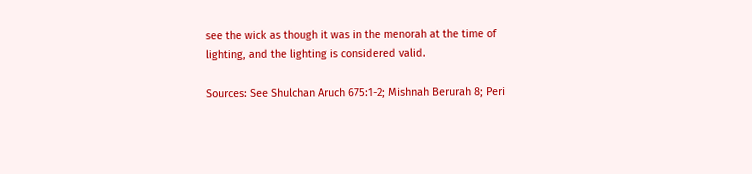see the wick as though it was in the menorah at the time of lighting, and the lighting is considered valid.

Sources: See Shulchan Aruch 675:1-2; Mishnah Berurah 8; Peri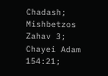Chadash; Mishbetzos Zahav 3; Chayei Adam 154:21;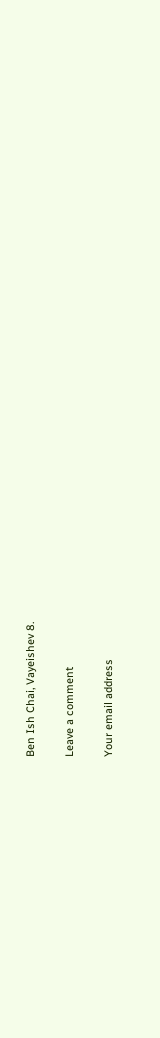Ben Ish Chai, Vayeishev 8.

Leave a comment

Your email address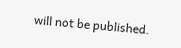will not be published.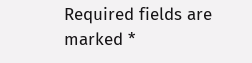Required fields are marked *